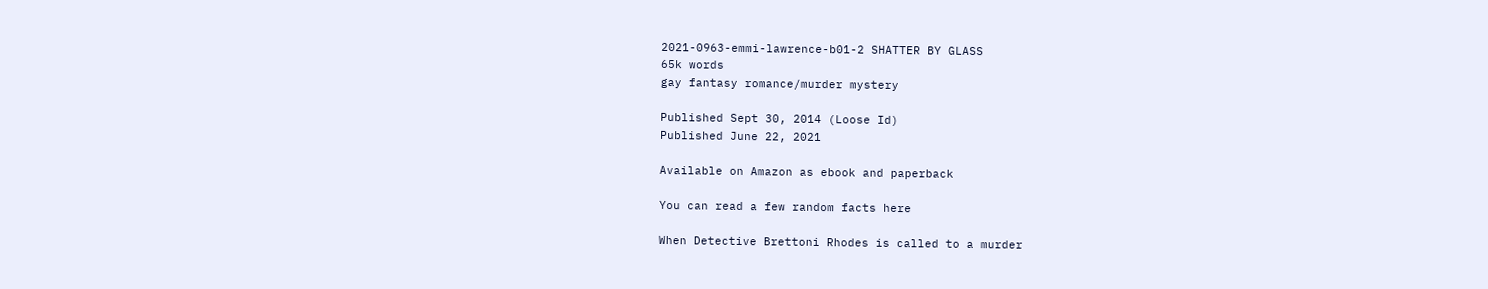2021-0963-emmi-lawrence-b01-2 SHATTER BY GLASS
65k words
gay fantasy romance/murder mystery

Published Sept 30, 2014 (Loose Id)
Published June 22, 2021

Available on Amazon as ebook and paperback

You can read a few random facts here

When Detective Brettoni Rhodes is called to a murder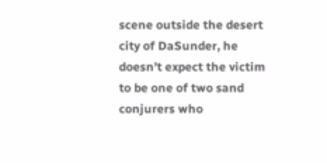scene outside the desert city of DaSunder, he doesn’t expect the victim to be one of two sand conjurers who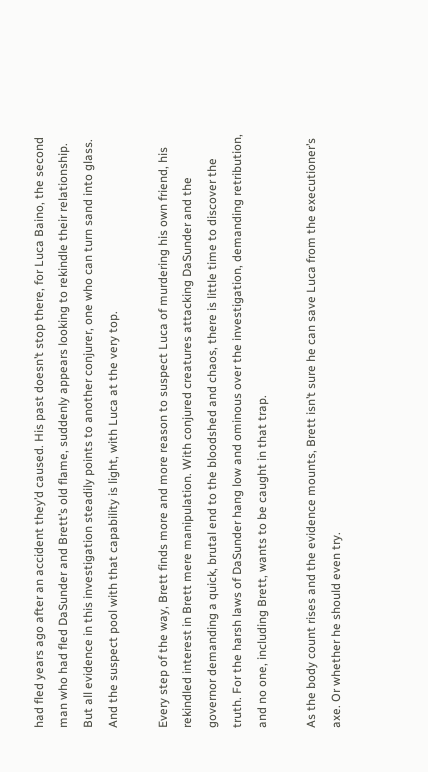had fled years ago after an accident they’d caused. His past doesn’t stop there, for Luca Baino, the second man who had fled DaSunder and Brett’s old flame, suddenly appears looking to rekindle their relationship. But all evidence in this investigation steadily points to another conjurer, one who can turn sand into glass. And the suspect pool with that capability is light, with Luca at the very top.

Every step of the way, Brett finds more and more reason to suspect Luca of murdering his own friend, his rekindled interest in Brett mere manipulation. With conjured creatures attacking DaSunder and the governor demanding a quick, brutal end to the bloodshed and chaos, there is little time to discover the truth. For the harsh laws of DaSunder hang low and ominous over the investigation, demanding retribution, and no one, including Brett, wants to be caught in that trap.

As the body count rises and the evidence mounts, Brett isn’t sure he can save Luca from the executioner’s axe. Or whether he should even try.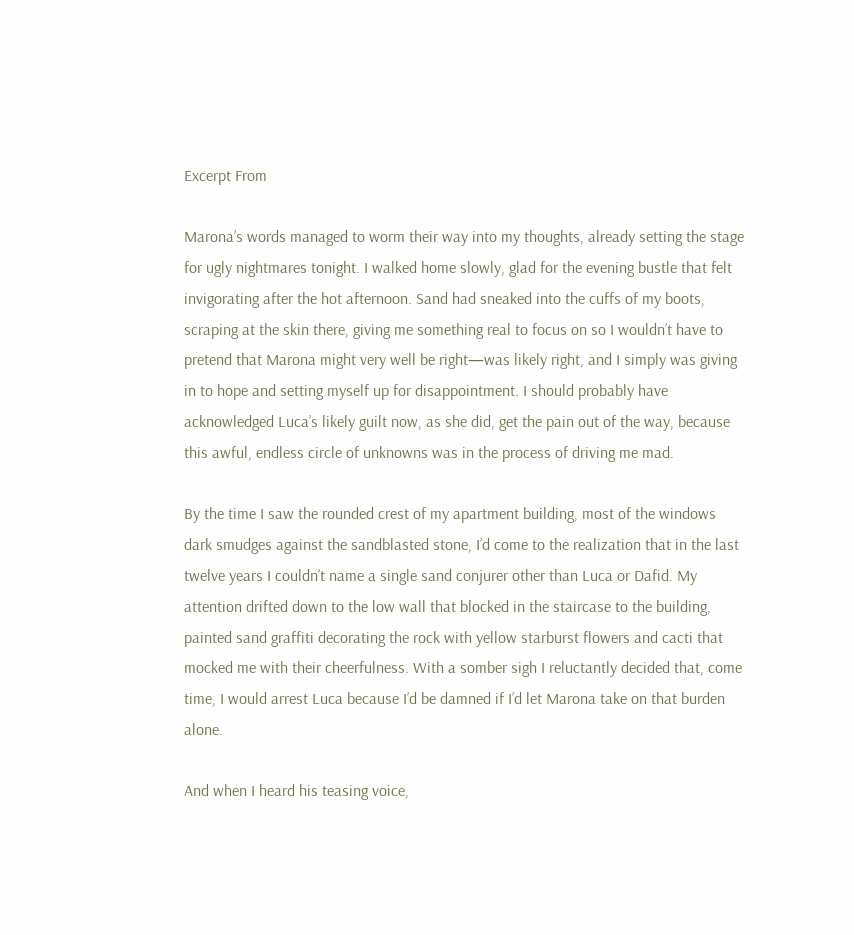Excerpt From

Marona’s words managed to worm their way into my thoughts, already setting the stage for ugly nightmares tonight. I walked home slowly, glad for the evening bustle that felt invigorating after the hot afternoon. Sand had sneaked into the cuffs of my boots, scraping at the skin there, giving me something real to focus on so I wouldn’t have to pretend that Marona might very well be right—was likely right, and I simply was giving in to hope and setting myself up for disappointment. I should probably have acknowledged Luca’s likely guilt now, as she did, get the pain out of the way, because this awful, endless circle of unknowns was in the process of driving me mad.

By the time I saw the rounded crest of my apartment building, most of the windows dark smudges against the sandblasted stone, I’d come to the realization that in the last twelve years I couldn’t name a single sand conjurer other than Luca or Dafid. My attention drifted down to the low wall that blocked in the staircase to the building, painted sand graffiti decorating the rock with yellow starburst flowers and cacti that mocked me with their cheerfulness. With a somber sigh I reluctantly decided that, come time, I would arrest Luca because I’d be damned if I’d let Marona take on that burden alone.

And when I heard his teasing voice,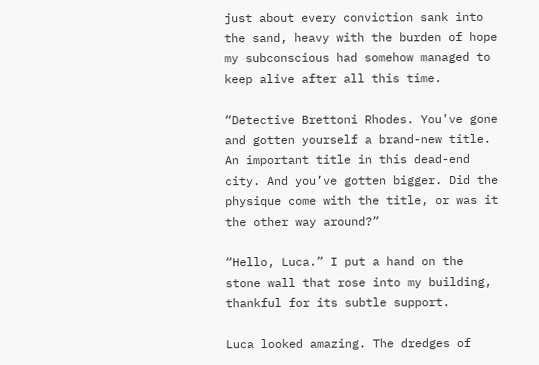just about every conviction sank into the sand, heavy with the burden of hope my subconscious had somehow managed to keep alive after all this time.

“Detective Brettoni Rhodes. You’ve gone and gotten yourself a brand-new title. An important title in this dead-end city. And you’ve gotten bigger. Did the physique come with the title, or was it the other way around?”

“Hello, Luca.” I put a hand on the stone wall that rose into my building, thankful for its subtle support.

Luca looked amazing. The dredges of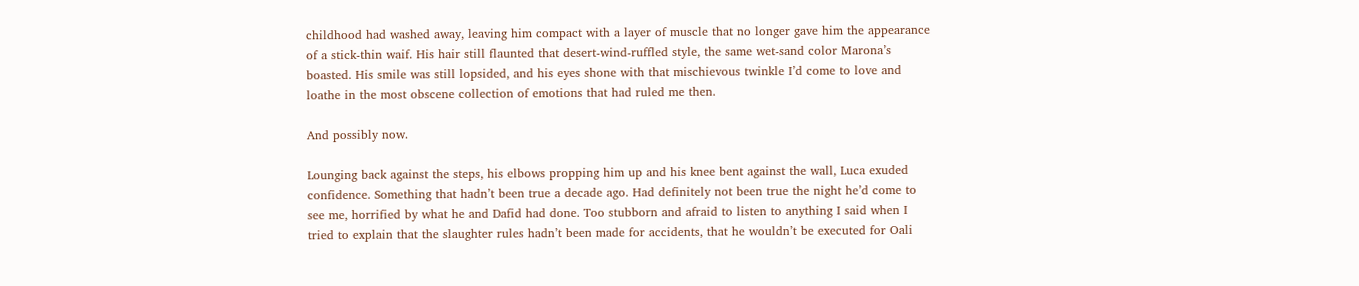childhood had washed away, leaving him compact with a layer of muscle that no longer gave him the appearance of a stick-thin waif. His hair still flaunted that desert-wind-ruffled style, the same wet-sand color Marona’s boasted. His smile was still lopsided, and his eyes shone with that mischievous twinkle I’d come to love and loathe in the most obscene collection of emotions that had ruled me then.

And possibly now.

Lounging back against the steps, his elbows propping him up and his knee bent against the wall, Luca exuded confidence. Something that hadn’t been true a decade ago. Had definitely not been true the night he’d come to see me, horrified by what he and Dafid had done. Too stubborn and afraid to listen to anything I said when I tried to explain that the slaughter rules hadn’t been made for accidents, that he wouldn’t be executed for Oali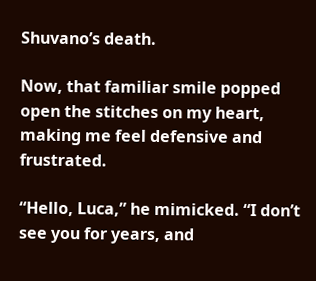Shuvano’s death.

Now, that familiar smile popped open the stitches on my heart, making me feel defensive and frustrated.

“Hello, Luca,” he mimicked. “I don’t see you for years, and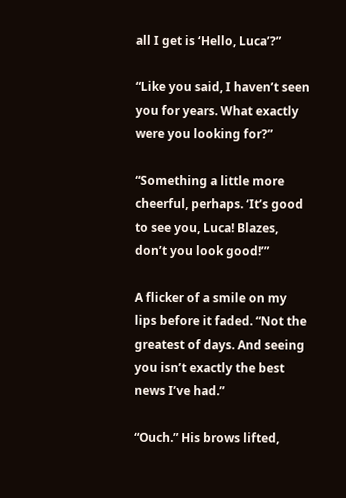all I get is ‘Hello, Luca’?”

“Like you said, I haven’t seen you for years. What exactly were you looking for?”

“Something a little more cheerful, perhaps. ‘It’s good to see you, Luca! Blazes, don’t you look good!’”

A flicker of a smile on my lips before it faded. “Not the greatest of days. And seeing you isn’t exactly the best news I’ve had.”

“Ouch.” His brows lifted,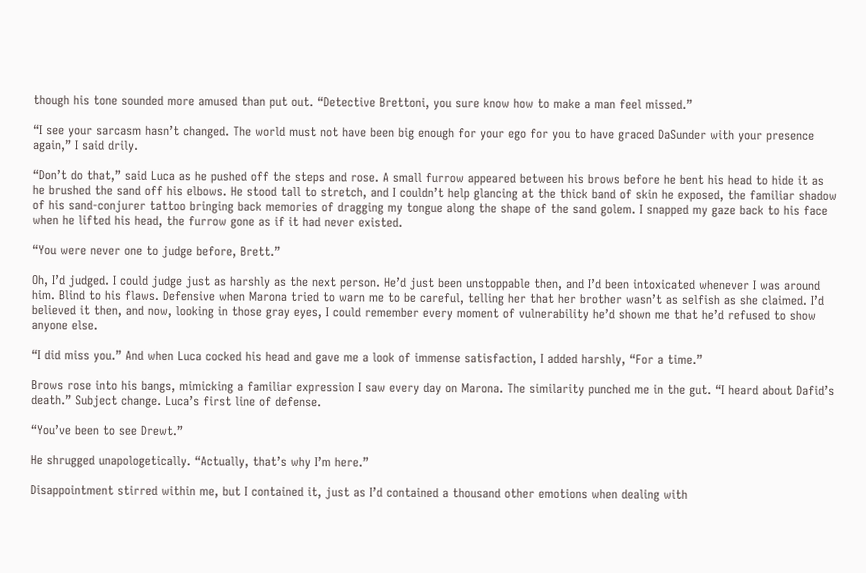though his tone sounded more amused than put out. “Detective Brettoni, you sure know how to make a man feel missed.”

“I see your sarcasm hasn’t changed. The world must not have been big enough for your ego for you to have graced DaSunder with your presence again,” I said drily.

“Don’t do that,” said Luca as he pushed off the steps and rose. A small furrow appeared between his brows before he bent his head to hide it as he brushed the sand off his elbows. He stood tall to stretch, and I couldn’t help glancing at the thick band of skin he exposed, the familiar shadow of his sand-conjurer tattoo bringing back memories of dragging my tongue along the shape of the sand golem. I snapped my gaze back to his face when he lifted his head, the furrow gone as if it had never existed.

“You were never one to judge before, Brett.”

Oh, I’d judged. I could judge just as harshly as the next person. He’d just been unstoppable then, and I’d been intoxicated whenever I was around him. Blind to his flaws. Defensive when Marona tried to warn me to be careful, telling her that her brother wasn’t as selfish as she claimed. I’d believed it then, and now, looking in those gray eyes, I could remember every moment of vulnerability he’d shown me that he’d refused to show anyone else.

“I did miss you.” And when Luca cocked his head and gave me a look of immense satisfaction, I added harshly, “For a time.”

Brows rose into his bangs, mimicking a familiar expression I saw every day on Marona. The similarity punched me in the gut. “I heard about Dafid’s death.” Subject change. Luca’s first line of defense.

“You’ve been to see Drewt.”

He shrugged unapologetically. “Actually, that’s why I’m here.”

Disappointment stirred within me, but I contained it, just as I’d contained a thousand other emotions when dealing with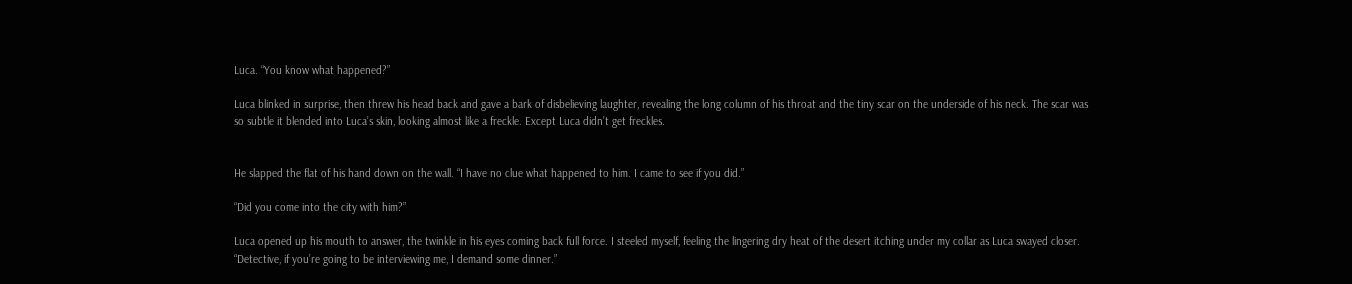Luca. “You know what happened?”

Luca blinked in surprise, then threw his head back and gave a bark of disbelieving laughter, revealing the long column of his throat and the tiny scar on the underside of his neck. The scar was so subtle it blended into Luca’s skin, looking almost like a freckle. Except Luca didn’t get freckles.


He slapped the flat of his hand down on the wall. “I have no clue what happened to him. I came to see if you did.”

“Did you come into the city with him?”

Luca opened up his mouth to answer, the twinkle in his eyes coming back full force. I steeled myself, feeling the lingering dry heat of the desert itching under my collar as Luca swayed closer. “Detective, if you’re going to be interviewing me, I demand some dinner.”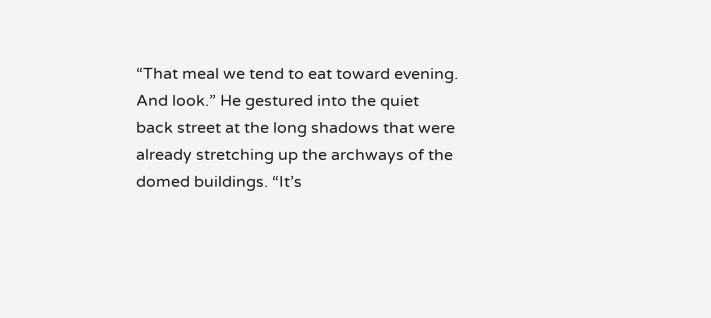“That meal we tend to eat toward evening. And look.” He gestured into the quiet back street at the long shadows that were already stretching up the archways of the domed buildings. “It’s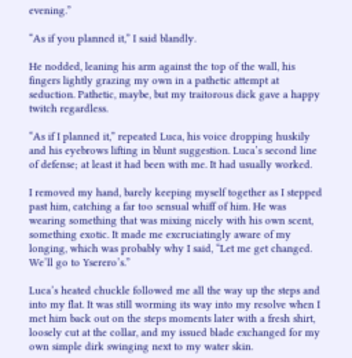evening.”

“As if you planned it,” I said blandly.

He nodded, leaning his arm against the top of the wall, his fingers lightly grazing my own in a pathetic attempt at seduction. Pathetic, maybe, but my traitorous dick gave a happy twitch regardless.

“As if I planned it,” repeated Luca, his voice dropping huskily and his eyebrows lifting in blunt suggestion. Luca’s second line of defense; at least it had been with me. It had usually worked.

I removed my hand, barely keeping myself together as I stepped past him, catching a far too sensual whiff of him. He was wearing something that was mixing nicely with his own scent, something exotic. It made me excruciatingly aware of my longing, which was probably why I said, “Let me get changed. We’ll go to Yserero’s.”

Luca’s heated chuckle followed me all the way up the steps and into my flat. It was still worming its way into my resolve when I met him back out on the steps moments later with a fresh shirt, loosely cut at the collar, and my issued blade exchanged for my own simple dirk swinging next to my water skin.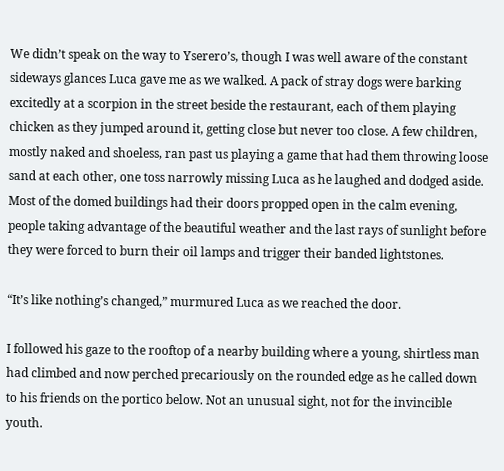We didn’t speak on the way to Yserero’s, though I was well aware of the constant sideways glances Luca gave me as we walked. A pack of stray dogs were barking excitedly at a scorpion in the street beside the restaurant, each of them playing chicken as they jumped around it, getting close but never too close. A few children, mostly naked and shoeless, ran past us playing a game that had them throwing loose sand at each other, one toss narrowly missing Luca as he laughed and dodged aside. Most of the domed buildings had their doors propped open in the calm evening, people taking advantage of the beautiful weather and the last rays of sunlight before they were forced to burn their oil lamps and trigger their banded lightstones.

“It’s like nothing’s changed,” murmured Luca as we reached the door.

I followed his gaze to the rooftop of a nearby building where a young, shirtless man had climbed and now perched precariously on the rounded edge as he called down to his friends on the portico below. Not an unusual sight, not for the invincible youth.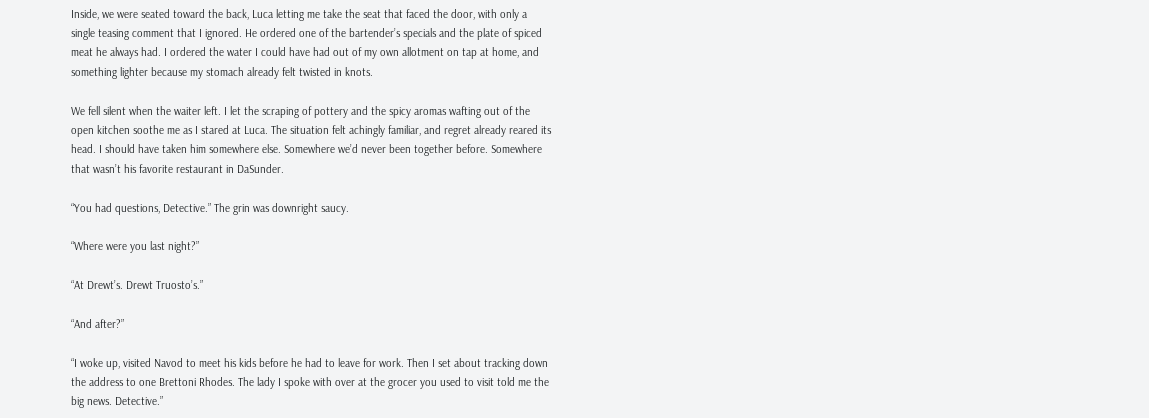Inside, we were seated toward the back, Luca letting me take the seat that faced the door, with only a single teasing comment that I ignored. He ordered one of the bartender’s specials and the plate of spiced meat he always had. I ordered the water I could have had out of my own allotment on tap at home, and something lighter because my stomach already felt twisted in knots.

We fell silent when the waiter left. I let the scraping of pottery and the spicy aromas wafting out of the open kitchen soothe me as I stared at Luca. The situation felt achingly familiar, and regret already reared its head. I should have taken him somewhere else. Somewhere we’d never been together before. Somewhere that wasn’t his favorite restaurant in DaSunder.

“You had questions, Detective.” The grin was downright saucy.

“Where were you last night?”

“At Drewt’s. Drewt Truosto’s.”

“And after?”

“I woke up, visited Navod to meet his kids before he had to leave for work. Then I set about tracking down the address to one Brettoni Rhodes. The lady I spoke with over at the grocer you used to visit told me the big news. Detective.”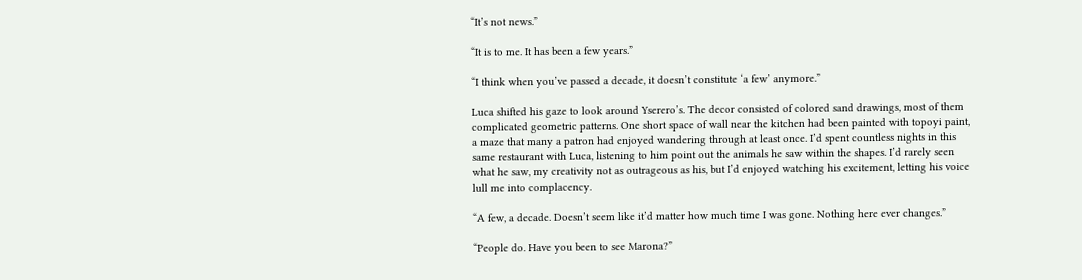“It’s not news.”

“It is to me. It has been a few years.”

“I think when you’ve passed a decade, it doesn’t constitute ‘a few’ anymore.”

Luca shifted his gaze to look around Yserero’s. The decor consisted of colored sand drawings, most of them complicated geometric patterns. One short space of wall near the kitchen had been painted with topoyi paint, a maze that many a patron had enjoyed wandering through at least once. I’d spent countless nights in this same restaurant with Luca, listening to him point out the animals he saw within the shapes. I’d rarely seen what he saw, my creativity not as outrageous as his, but I’d enjoyed watching his excitement, letting his voice lull me into complacency.

“A few, a decade. Doesn’t seem like it’d matter how much time I was gone. Nothing here ever changes.”

“People do. Have you been to see Marona?”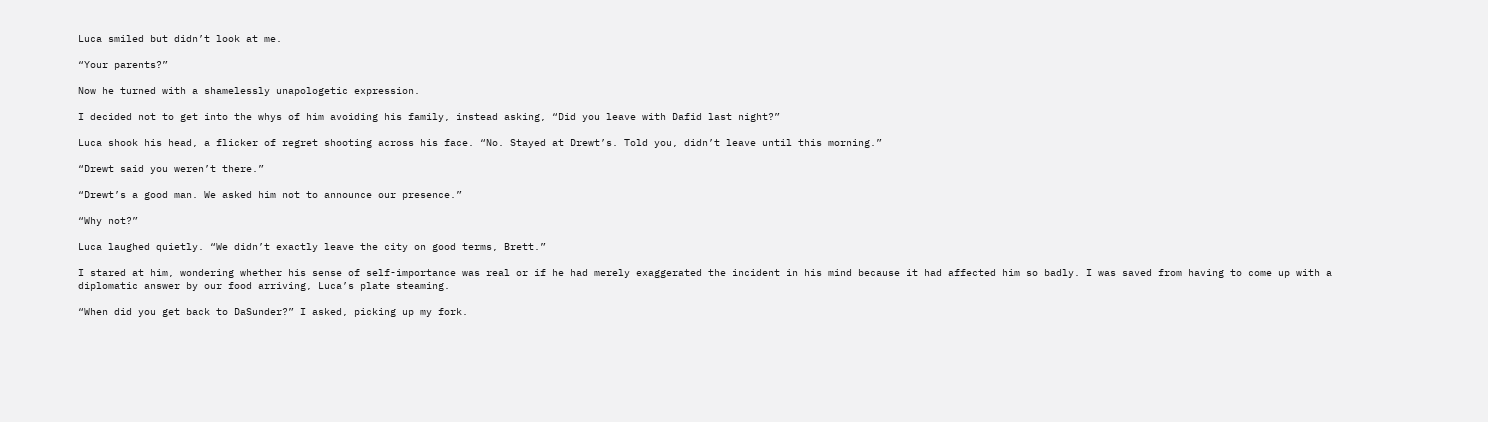Luca smiled but didn’t look at me.

“Your parents?”

Now he turned with a shamelessly unapologetic expression.

I decided not to get into the whys of him avoiding his family, instead asking, “Did you leave with Dafid last night?”

Luca shook his head, a flicker of regret shooting across his face. “No. Stayed at Drewt’s. Told you, didn’t leave until this morning.”

“Drewt said you weren’t there.”

“Drewt’s a good man. We asked him not to announce our presence.”

“Why not?”

Luca laughed quietly. “We didn’t exactly leave the city on good terms, Brett.”

I stared at him, wondering whether his sense of self-importance was real or if he had merely exaggerated the incident in his mind because it had affected him so badly. I was saved from having to come up with a diplomatic answer by our food arriving, Luca’s plate steaming.

“When did you get back to DaSunder?” I asked, picking up my fork.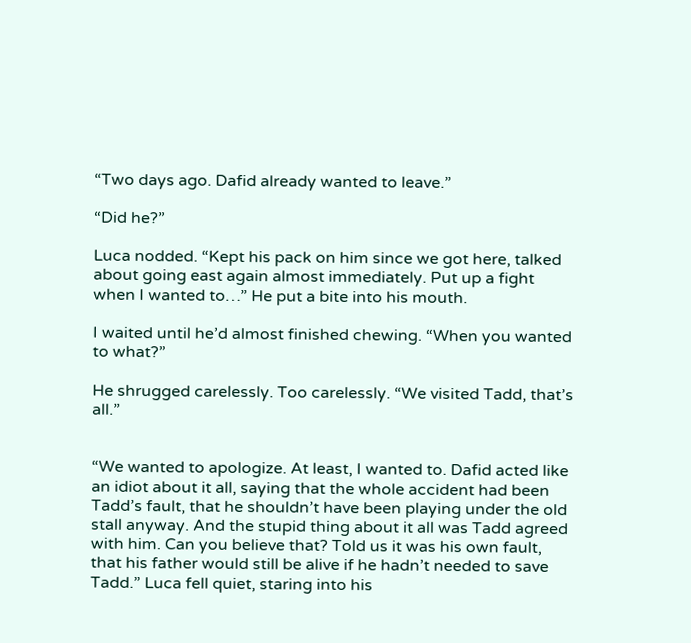“Two days ago. Dafid already wanted to leave.”

“Did he?”

Luca nodded. “Kept his pack on him since we got here, talked about going east again almost immediately. Put up a fight when I wanted to…” He put a bite into his mouth.

I waited until he’d almost finished chewing. “When you wanted to what?”

He shrugged carelessly. Too carelessly. “We visited Tadd, that’s all.”


“We wanted to apologize. At least, I wanted to. Dafid acted like an idiot about it all, saying that the whole accident had been Tadd’s fault, that he shouldn’t have been playing under the old stall anyway. And the stupid thing about it all was Tadd agreed with him. Can you believe that? Told us it was his own fault, that his father would still be alive if he hadn’t needed to save Tadd.” Luca fell quiet, staring into his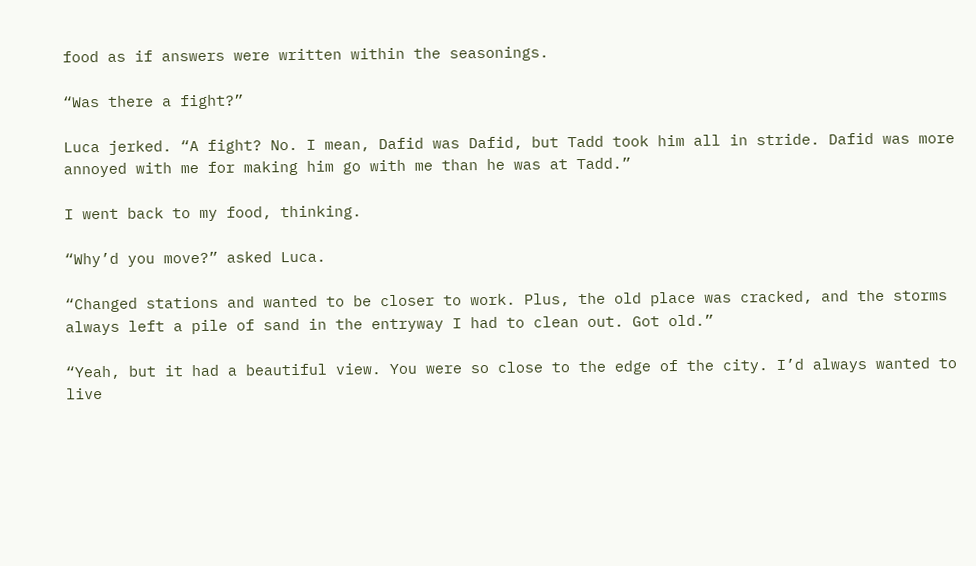food as if answers were written within the seasonings.

“Was there a fight?”

Luca jerked. “A fight? No. I mean, Dafid was Dafid, but Tadd took him all in stride. Dafid was more annoyed with me for making him go with me than he was at Tadd.”

I went back to my food, thinking.

“Why’d you move?” asked Luca.

“Changed stations and wanted to be closer to work. Plus, the old place was cracked, and the storms always left a pile of sand in the entryway I had to clean out. Got old.”

“Yeah, but it had a beautiful view. You were so close to the edge of the city. I’d always wanted to live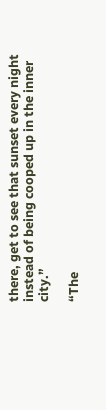there, get to see that sunset every night instead of being cooped up in the inner city.”

“The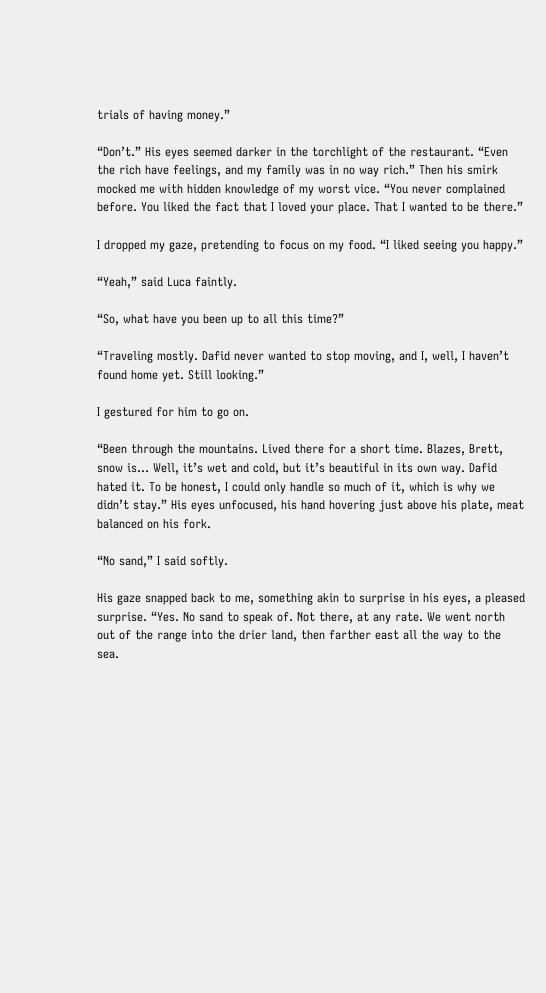trials of having money.”

“Don’t.” His eyes seemed darker in the torchlight of the restaurant. “Even the rich have feelings, and my family was in no way rich.” Then his smirk mocked me with hidden knowledge of my worst vice. “You never complained before. You liked the fact that I loved your place. That I wanted to be there.”

I dropped my gaze, pretending to focus on my food. “I liked seeing you happy.”

“Yeah,” said Luca faintly.

“So, what have you been up to all this time?”

“Traveling mostly. Dafid never wanted to stop moving, and I, well, I haven’t found home yet. Still looking.”

I gestured for him to go on.

“Been through the mountains. Lived there for a short time. Blazes, Brett, snow is… Well, it’s wet and cold, but it’s beautiful in its own way. Dafid hated it. To be honest, I could only handle so much of it, which is why we didn’t stay.” His eyes unfocused, his hand hovering just above his plate, meat balanced on his fork.

“No sand,” I said softly.

His gaze snapped back to me, something akin to surprise in his eyes, a pleased surprise. “Yes. No sand to speak of. Not there, at any rate. We went north out of the range into the drier land, then farther east all the way to the sea.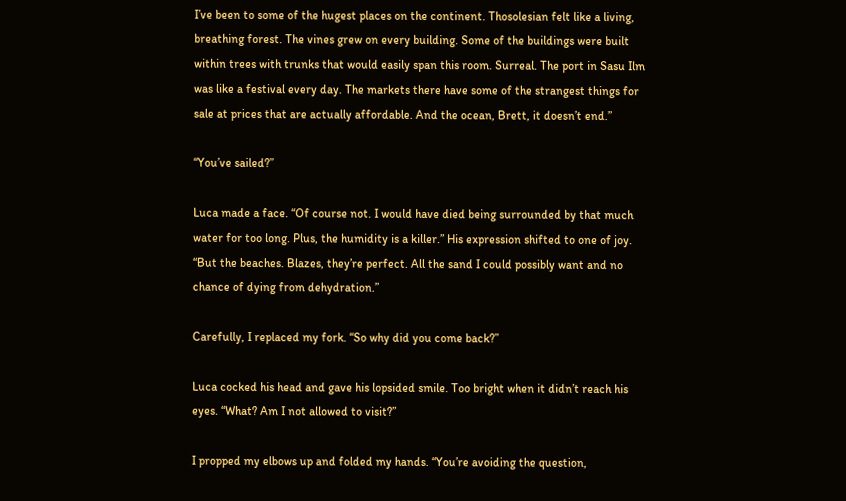I’ve been to some of the hugest places on the continent. Thosolesian felt like a living, breathing forest. The vines grew on every building. Some of the buildings were built within trees with trunks that would easily span this room. Surreal. The port in Sasu Ilm was like a festival every day. The markets there have some of the strangest things for sale at prices that are actually affordable. And the ocean, Brett, it doesn’t end.”

“You’ve sailed?”

Luca made a face. “Of course not. I would have died being surrounded by that much water for too long. Plus, the humidity is a killer.” His expression shifted to one of joy. “But the beaches. Blazes, they’re perfect. All the sand I could possibly want and no chance of dying from dehydration.”

Carefully, I replaced my fork. “So why did you come back?”

Luca cocked his head and gave his lopsided smile. Too bright when it didn’t reach his eyes. “What? Am I not allowed to visit?”

I propped my elbows up and folded my hands. “You’re avoiding the question,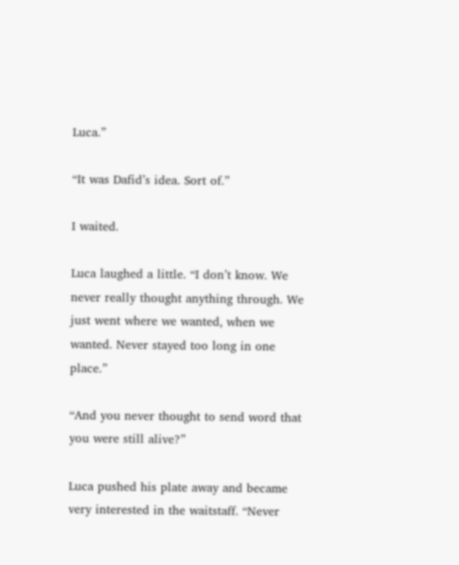Luca.”

“It was Dafid’s idea. Sort of.”

I waited.

Luca laughed a little. “I don’t know. We never really thought anything through. We just went where we wanted, when we wanted. Never stayed too long in one place.”

“And you never thought to send word that you were still alive?”

Luca pushed his plate away and became very interested in the waitstaff. “Never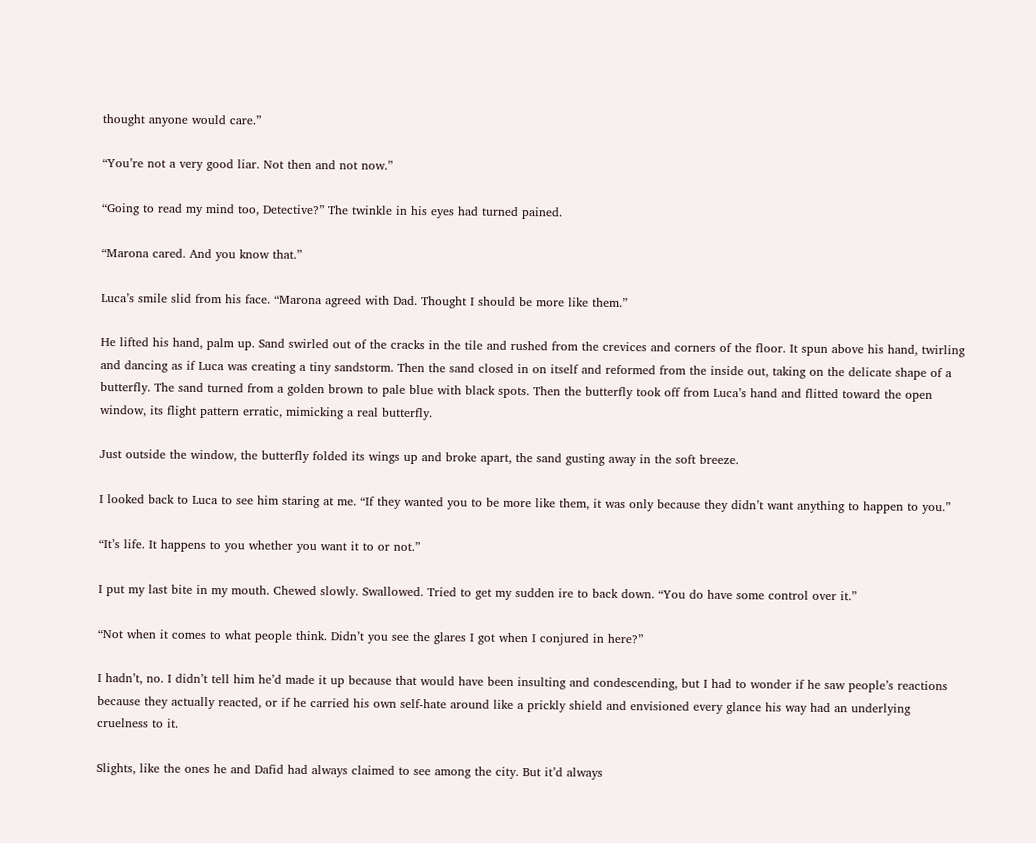thought anyone would care.”

“You’re not a very good liar. Not then and not now.”

“Going to read my mind too, Detective?” The twinkle in his eyes had turned pained.

“Marona cared. And you know that.”

Luca’s smile slid from his face. “Marona agreed with Dad. Thought I should be more like them.”

He lifted his hand, palm up. Sand swirled out of the cracks in the tile and rushed from the crevices and corners of the floor. It spun above his hand, twirling and dancing as if Luca was creating a tiny sandstorm. Then the sand closed in on itself and reformed from the inside out, taking on the delicate shape of a butterfly. The sand turned from a golden brown to pale blue with black spots. Then the butterfly took off from Luca’s hand and flitted toward the open window, its flight pattern erratic, mimicking a real butterfly.

Just outside the window, the butterfly folded its wings up and broke apart, the sand gusting away in the soft breeze.

I looked back to Luca to see him staring at me. “If they wanted you to be more like them, it was only because they didn’t want anything to happen to you.”

“It’s life. It happens to you whether you want it to or not.”

I put my last bite in my mouth. Chewed slowly. Swallowed. Tried to get my sudden ire to back down. “You do have some control over it.”

“Not when it comes to what people think. Didn’t you see the glares I got when I conjured in here?”

I hadn’t, no. I didn’t tell him he’d made it up because that would have been insulting and condescending, but I had to wonder if he saw people’s reactions because they actually reacted, or if he carried his own self-hate around like a prickly shield and envisioned every glance his way had an underlying cruelness to it.

Slights, like the ones he and Dafid had always claimed to see among the city. But it’d always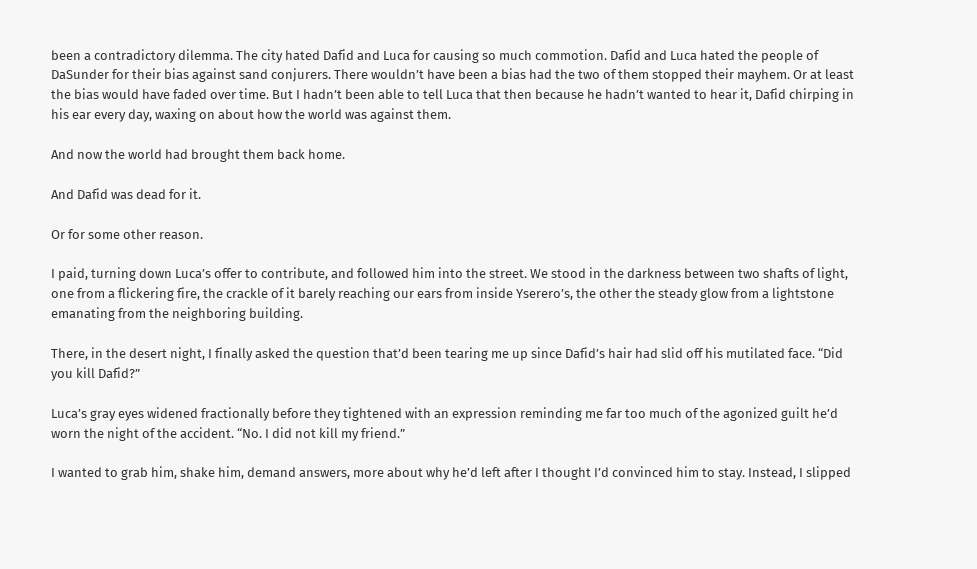been a contradictory dilemma. The city hated Dafid and Luca for causing so much commotion. Dafid and Luca hated the people of DaSunder for their bias against sand conjurers. There wouldn’t have been a bias had the two of them stopped their mayhem. Or at least the bias would have faded over time. But I hadn’t been able to tell Luca that then because he hadn’t wanted to hear it, Dafid chirping in his ear every day, waxing on about how the world was against them.

And now the world had brought them back home.

And Dafid was dead for it.

Or for some other reason.

I paid, turning down Luca’s offer to contribute, and followed him into the street. We stood in the darkness between two shafts of light, one from a flickering fire, the crackle of it barely reaching our ears from inside Yserero’s, the other the steady glow from a lightstone emanating from the neighboring building.

There, in the desert night, I finally asked the question that’d been tearing me up since Dafid’s hair had slid off his mutilated face. “Did you kill Dafid?”

Luca’s gray eyes widened fractionally before they tightened with an expression reminding me far too much of the agonized guilt he’d worn the night of the accident. “No. I did not kill my friend.”

I wanted to grab him, shake him, demand answers, more about why he’d left after I thought I’d convinced him to stay. Instead, I slipped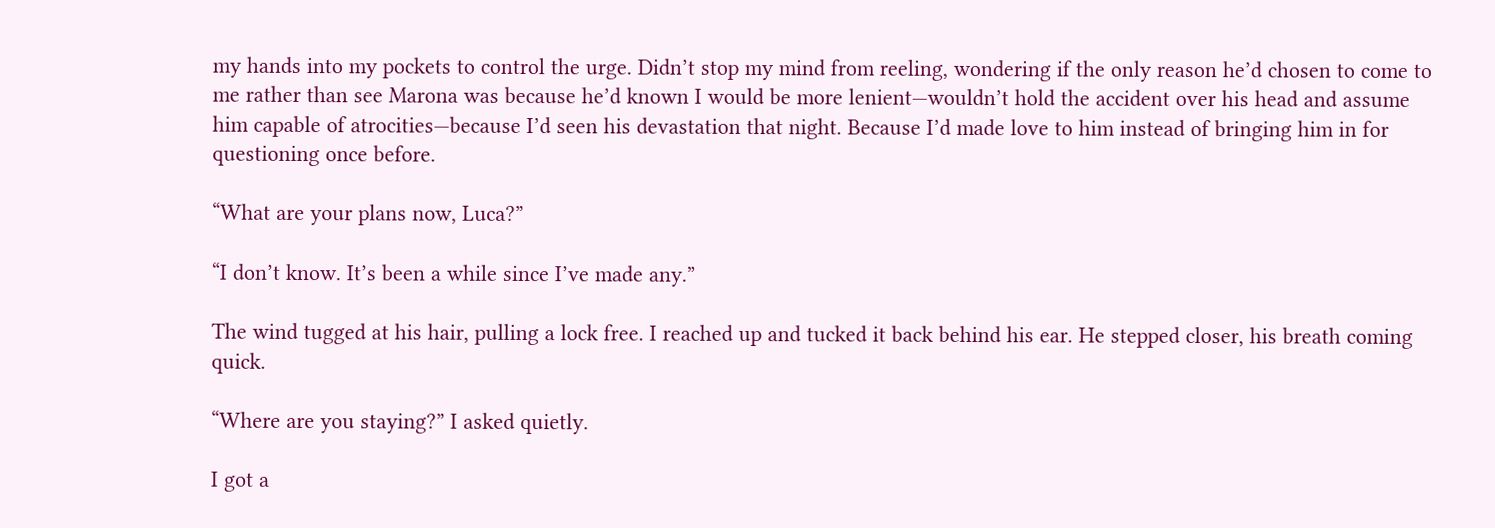my hands into my pockets to control the urge. Didn’t stop my mind from reeling, wondering if the only reason he’d chosen to come to me rather than see Marona was because he’d known I would be more lenient—wouldn’t hold the accident over his head and assume him capable of atrocities—because I’d seen his devastation that night. Because I’d made love to him instead of bringing him in for questioning once before.

“What are your plans now, Luca?”

“I don’t know. It’s been a while since I’ve made any.”

The wind tugged at his hair, pulling a lock free. I reached up and tucked it back behind his ear. He stepped closer, his breath coming quick.

“Where are you staying?” I asked quietly.

I got a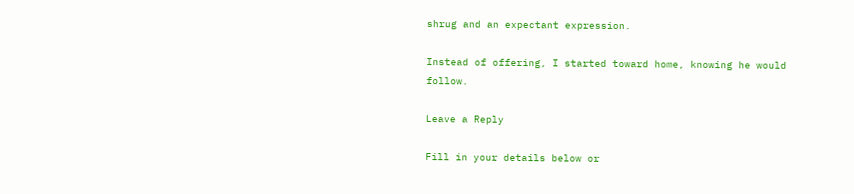shrug and an expectant expression.

Instead of offering, I started toward home, knowing he would follow.

Leave a Reply

Fill in your details below or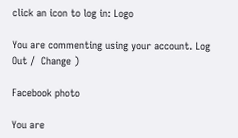click an icon to log in: Logo

You are commenting using your account. Log Out /  Change )

Facebook photo

You are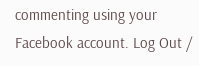commenting using your Facebook account. Log Out /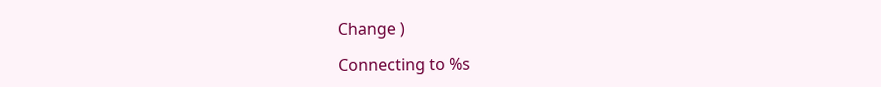Change )

Connecting to %s